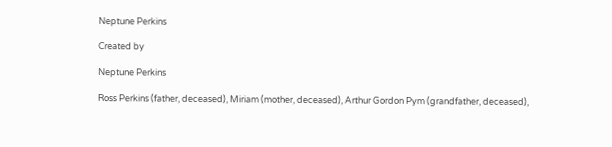Neptune Perkins

Created by

Neptune Perkins

Ross Perkins (father, deceased), Miriam (mother, deceased), Arthur Gordon Pym (grandfather, deceased),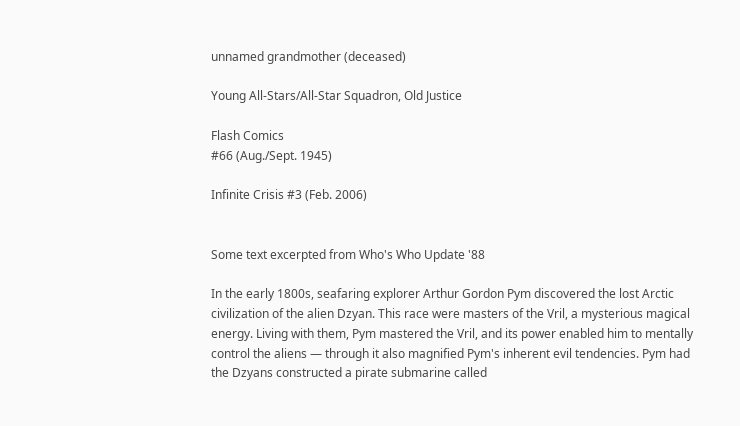unnamed grandmother (deceased)

Young All-Stars/All-Star Squadron, Old Justice

Flash Comics
#66 (Aug./Sept. 1945)

Infinite Crisis #3 (Feb. 2006)


Some text excerpted from Who's Who Update '88

In the early 1800s, seafaring explorer Arthur Gordon Pym discovered the lost Arctic civilization of the alien Dzyan. This race were masters of the Vril, a mysterious magical energy. Living with them, Pym mastered the Vril, and its power enabled him to mentally control the aliens — through it also magnified Pym's inherent evil tendencies. Pym had the Dzyans constructed a pirate submarine called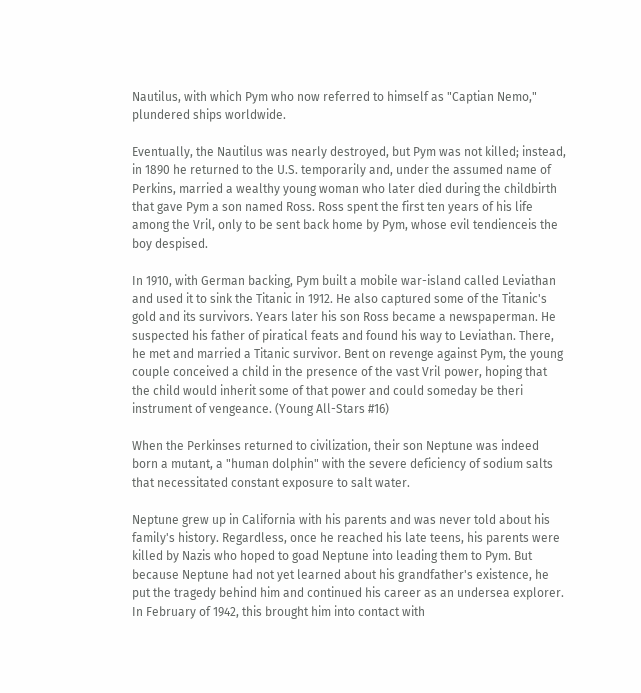Nautilus, with which Pym who now referred to himself as "Captian Nemo," plundered ships worldwide.

Eventually, the Nautilus was nearly destroyed, but Pym was not killed; instead, in 1890 he returned to the U.S. temporarily and, under the assumed name of Perkins, married a wealthy young woman who later died during the childbirth that gave Pym a son named Ross. Ross spent the first ten years of his life among the Vril, only to be sent back home by Pym, whose evil tendienceis the boy despised.

In 1910, with German backing, Pym built a mobile war-island called Leviathan and used it to sink the Titanic in 1912. He also captured some of the Titanic's gold and its survivors. Years later his son Ross became a newspaperman. He suspected his father of piratical feats and found his way to Leviathan. There, he met and married a Titanic survivor. Bent on revenge against Pym, the young couple conceived a child in the presence of the vast Vril power, hoping that the child would inherit some of that power and could someday be theri instrument of vengeance. (Young All-Stars #16)

When the Perkinses returned to civilization, their son Neptune was indeed born a mutant, a "human dolphin" with the severe deficiency of sodium salts that necessitated constant exposure to salt water.

Neptune grew up in California with his parents and was never told about his family's history. Regardless, once he reached his late teens, his parents were killed by Nazis who hoped to goad Neptune into leading them to Pym. But because Neptune had not yet learned about his grandfather's existence, he put the tragedy behind him and continued his career as an undersea explorer. In February of 1942, this brought him into contact with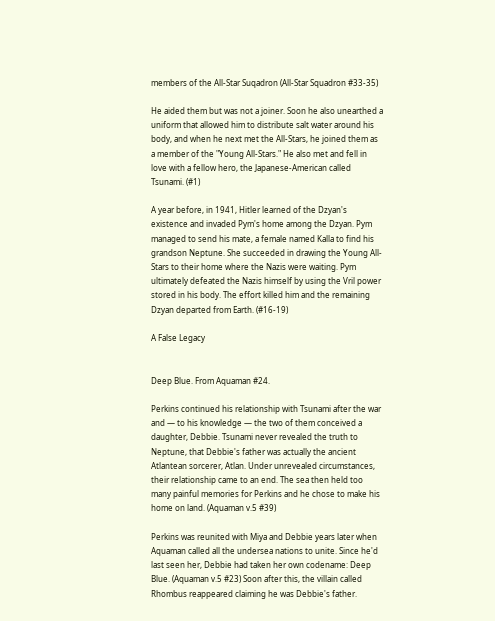members of the All-Star Suqadron (All-Star Squadron #33-35)

He aided them but was not a joiner. Soon he also unearthed a uniform that allowed him to distribute salt water around his body, and when he next met the All-Stars, he joined them as a member of the "Young All-Stars." He also met and fell in love with a fellow hero, the Japanese-American called Tsunami. (#1)

A year before, in 1941, Hitler learned of the Dzyan's existence and invaded Pym's home among the Dzyan. Pym managed to send his mate, a female named Kalla to find his grandson Neptune. She succeeded in drawing the Young All-Stars to their home where the Nazis were waiting. Pym ultimately defeated the Nazis himself by using the Vril power stored in his body. The effort killed him and the remaining Dzyan departed from Earth. (#16-19)

A False Legacy


Deep Blue. From Aquaman #24.

Perkins continued his relationship with Tsunami after the war and — to his knowledge — the two of them conceived a daughter, Debbie. Tsunami never revealed the truth to Neptune, that Debbie's father was actually the ancient Atlantean sorcerer, Atlan. Under unrevealed circumstances, their relationship came to an end. The sea then held too many painful memories for Perkins and he chose to make his home on land. (Aquaman v.5 #39)

Perkins was reunited with Miya and Debbie years later when Aquaman called all the undersea nations to unite. Since he'd last seen her, Debbie had taken her own codename: Deep Blue. (Aquaman v.5 #23) Soon after this, the villain called Rhombus reappeared claiming he was Debbie's father.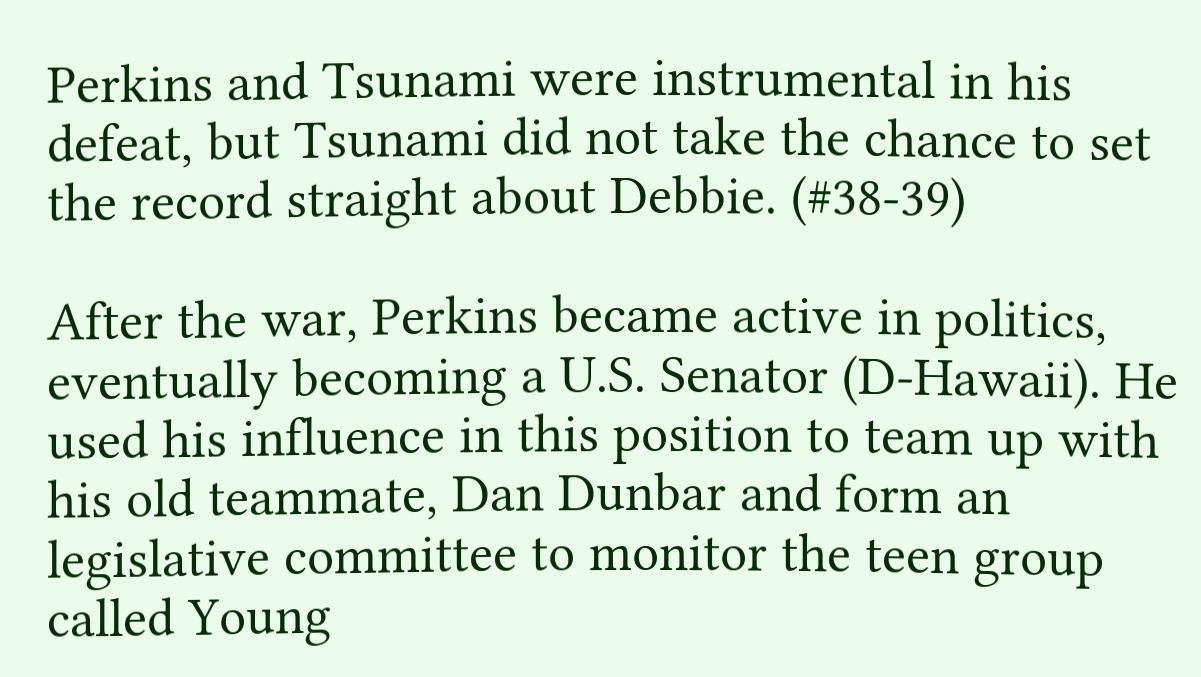Perkins and Tsunami were instrumental in his defeat, but Tsunami did not take the chance to set the record straight about Debbie. (#38-39)

After the war, Perkins became active in politics, eventually becoming a U.S. Senator (D-Hawaii). He used his influence in this position to team up with his old teammate, Dan Dunbar and form an legislative committee to monitor the teen group called Young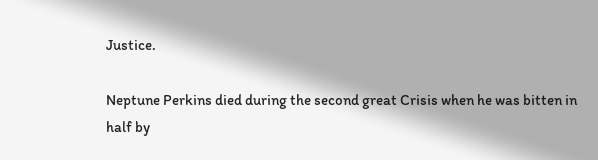Justice.

Neptune Perkins died during the second great Crisis when he was bitten in half by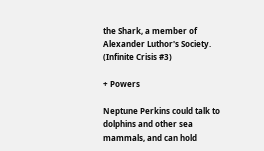the Shark, a member of Alexander Luthor's Society. (Infinite Crisis #3)

+ Powers

Neptune Perkins could talk to dolphins and other sea mammals, and can hold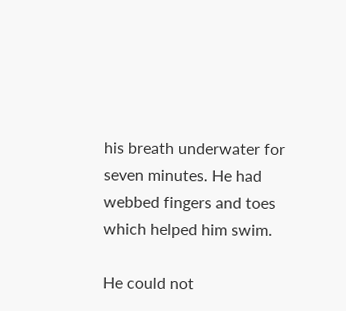his breath underwater for seven minutes. He had webbed fingers and toes which helped him swim.

He could not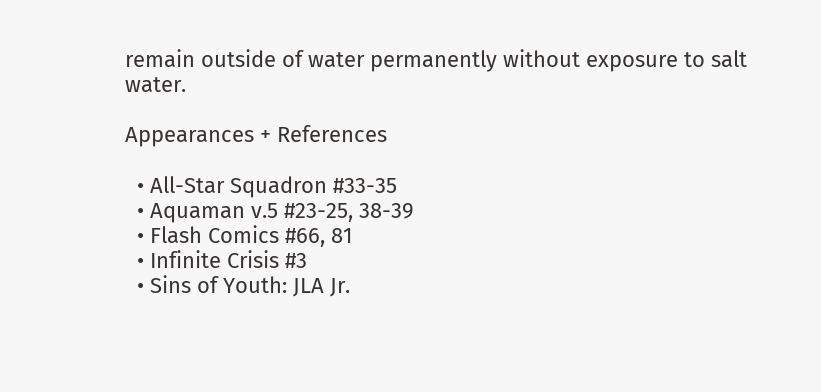remain outside of water permanently without exposure to salt water.

Appearances + References

  • All-Star Squadron #33-35
  • Aquaman v.5 #23-25, 38-39
  • Flash Comics #66, 81
  • Infinite Crisis #3
  • Sins of Youth: JLA Jr.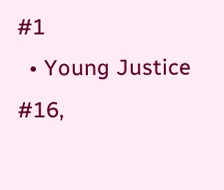#1
  • Young Justice #16,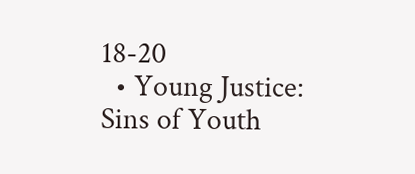18-20
  • Young Justice: Sins of Youth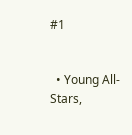#1


  • Young All-Stars,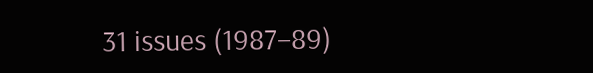31 issues (1987–89)